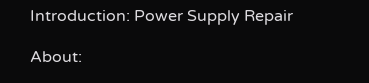Introduction: Power Supply Repair

About: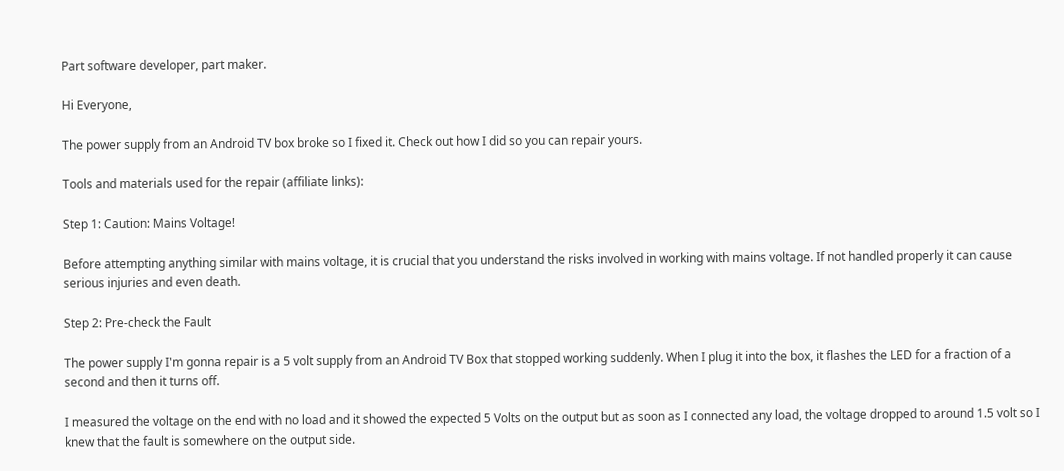Part software developer, part maker.

Hi Everyone,

The power supply from an Android TV box broke so I fixed it. Check out how I did so you can repair yours.

Tools and materials used for the repair (affiliate links):

Step 1: Caution: Mains Voltage!

Before attempting anything similar with mains voltage, it is crucial that you understand the risks involved in working with mains voltage. If not handled properly it can cause serious injuries and even death.

Step 2: Pre-check the Fault

The power supply I'm gonna repair is a 5 volt supply from an Android TV Box that stopped working suddenly. When I plug it into the box, it flashes the LED for a fraction of a second and then it turns off.

I measured the voltage on the end with no load and it showed the expected 5 Volts on the output but as soon as I connected any load, the voltage dropped to around 1.5 volt so I knew that the fault is somewhere on the output side.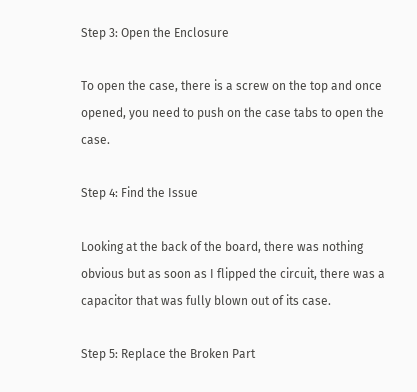Step 3: Open the Enclosure

To open the case, there is a screw on the top and once opened, you need to push on the case tabs to open the case.

Step 4: Find the Issue

Looking at the back of the board, there was nothing obvious but as soon as I flipped the circuit, there was a capacitor that was fully blown out of its case.

Step 5: Replace the Broken Part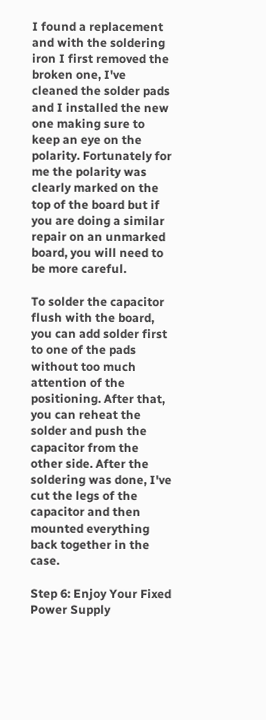I found a replacement and with the soldering iron I first removed the broken one, I've cleaned the solder pads and I installed the new one making sure to keep an eye on the polarity. Fortunately for me the polarity was clearly marked on the top of the board but if you are doing a similar repair on an unmarked board, you will need to be more careful.

To solder the capacitor flush with the board, you can add solder first to one of the pads without too much attention of the positioning. After that, you can reheat the solder and push the capacitor from the other side. After the soldering was done, I've cut the legs of the capacitor and then mounted everything back together in the case.

Step 6: Enjoy Your Fixed Power Supply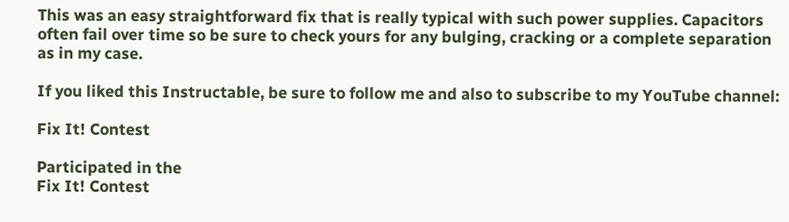This was an easy straightforward fix that is really typical with such power supplies. Capacitors often fail over time so be sure to check yours for any bulging, cracking or a complete separation as in my case.

If you liked this Instructable, be sure to follow me and also to subscribe to my YouTube channel:

Fix It! Contest

Participated in the
Fix It! Contest